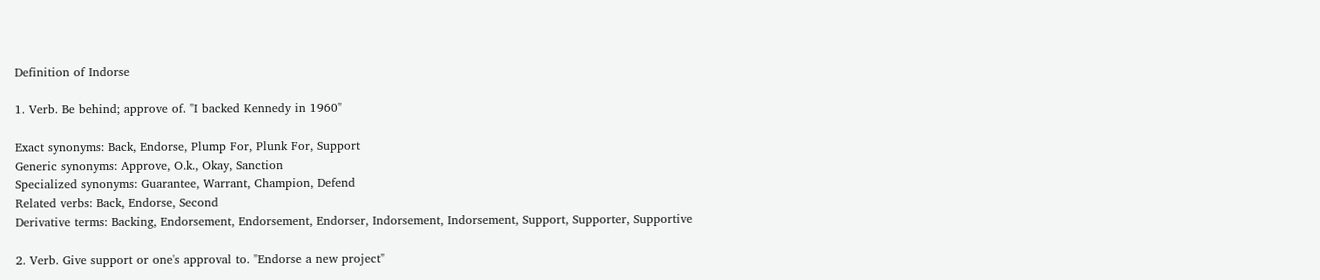Definition of Indorse

1. Verb. Be behind; approve of. "I backed Kennedy in 1960"

Exact synonyms: Back, Endorse, Plump For, Plunk For, Support
Generic synonyms: Approve, O.k., Okay, Sanction
Specialized synonyms: Guarantee, Warrant, Champion, Defend
Related verbs: Back, Endorse, Second
Derivative terms: Backing, Endorsement, Endorsement, Endorser, Indorsement, Indorsement, Support, Supporter, Supportive

2. Verb. Give support or one's approval to. "Endorse a new project"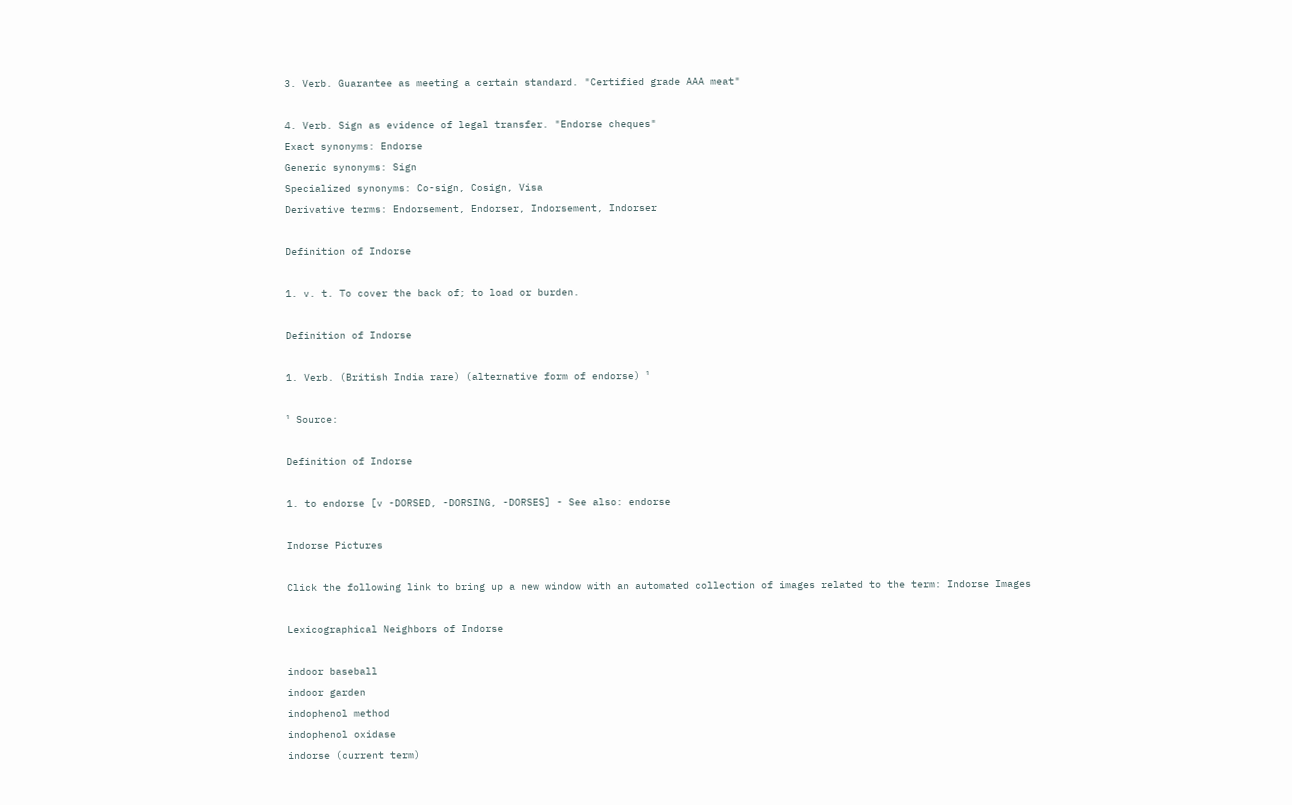3. Verb. Guarantee as meeting a certain standard. "Certified grade AAA meat"

4. Verb. Sign as evidence of legal transfer. "Endorse cheques"
Exact synonyms: Endorse
Generic synonyms: Sign
Specialized synonyms: Co-sign, Cosign, Visa
Derivative terms: Endorsement, Endorser, Indorsement, Indorser

Definition of Indorse

1. v. t. To cover the back of; to load or burden.

Definition of Indorse

1. Verb. (British India rare) (alternative form of endorse) ¹

¹ Source:

Definition of Indorse

1. to endorse [v -DORSED, -DORSING, -DORSES] - See also: endorse

Indorse Pictures

Click the following link to bring up a new window with an automated collection of images related to the term: Indorse Images

Lexicographical Neighbors of Indorse

indoor baseball
indoor garden
indophenol method
indophenol oxidase
indorse (current term)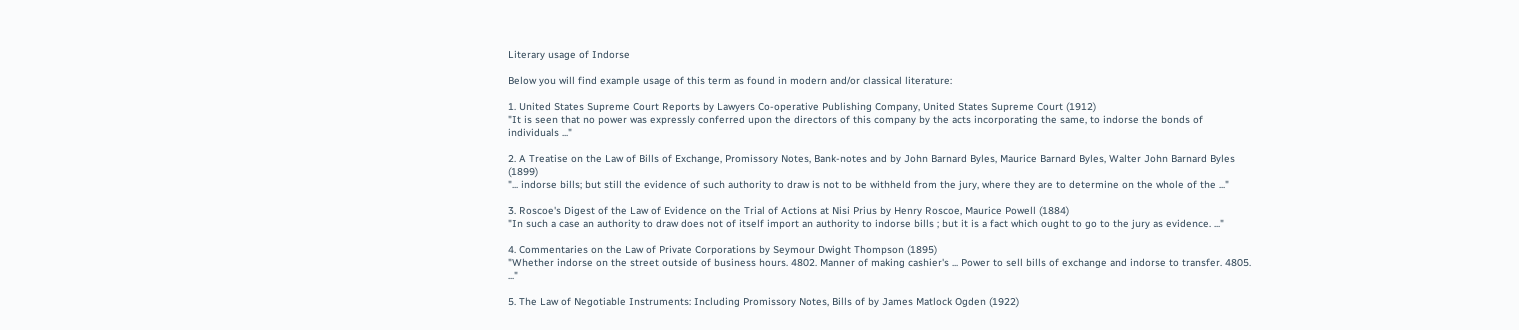Literary usage of Indorse

Below you will find example usage of this term as found in modern and/or classical literature:

1. United States Supreme Court Reports by Lawyers Co-operative Publishing Company, United States Supreme Court (1912)
"It is seen that no power was expressly conferred upon the directors of this company by the acts incorporating the same, to indorse the bonds of individuals ..."

2. A Treatise on the Law of Bills of Exchange, Promissory Notes, Bank-notes and by John Barnard Byles, Maurice Barnard Byles, Walter John Barnard Byles (1899)
"... indorse bills; but still the evidence of such authority to draw is not to be withheld from the jury, where they are to determine on the whole of the ..."

3. Roscoe's Digest of the Law of Evidence on the Trial of Actions at Nisi Prius by Henry Roscoe, Maurice Powell (1884)
"In such a case an authority to draw does not of itself import an authority to indorse bills ; but it is a fact which ought to go to the jury as evidence. ..."

4. Commentaries on the Law of Private Corporations by Seymour Dwight Thompson (1895)
"Whether indorse on the street outside of business hours. 4802. Manner of making cashier's ... Power to sell bills of exchange and indorse to transfer. 4805. ..."

5. The Law of Negotiable Instruments: Including Promissory Notes, Bills of by James Matlock Ogden (1922)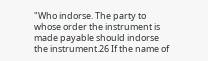"Who indorse. The party to whose order the instrument is made payable should indorse the instrument.26 If the name of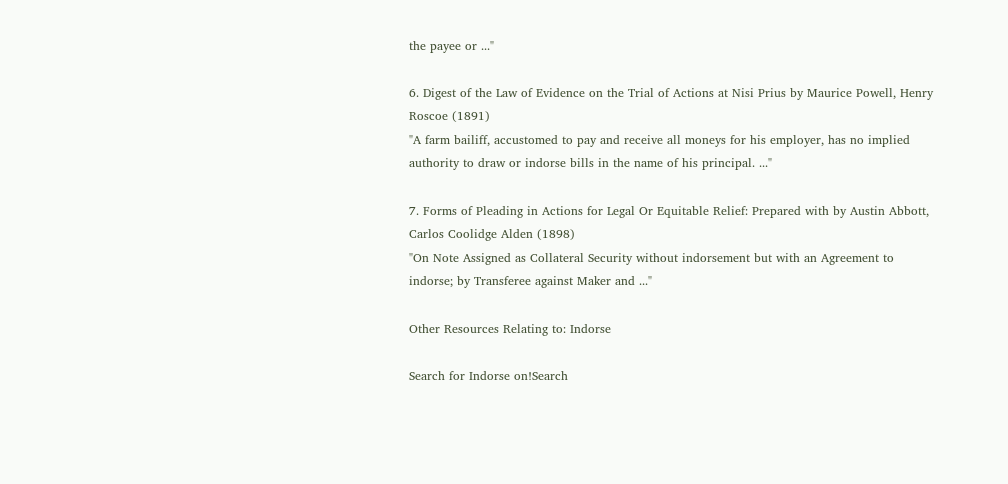the payee or ..."

6. Digest of the Law of Evidence on the Trial of Actions at Nisi Prius by Maurice Powell, Henry Roscoe (1891)
"A farm bailiff, accustomed to pay and receive all moneys for his employer, has no implied authority to draw or indorse bills in the name of his principal. ..."

7. Forms of Pleading in Actions for Legal Or Equitable Relief: Prepared with by Austin Abbott, Carlos Coolidge Alden (1898)
"On Note Assigned as Collateral Security without indorsement but with an Agreement to indorse; by Transferee against Maker and ..."

Other Resources Relating to: Indorse

Search for Indorse on!Search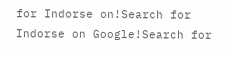for Indorse on!Search for Indorse on Google!Search for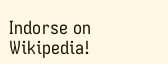Indorse on Wikipedia!